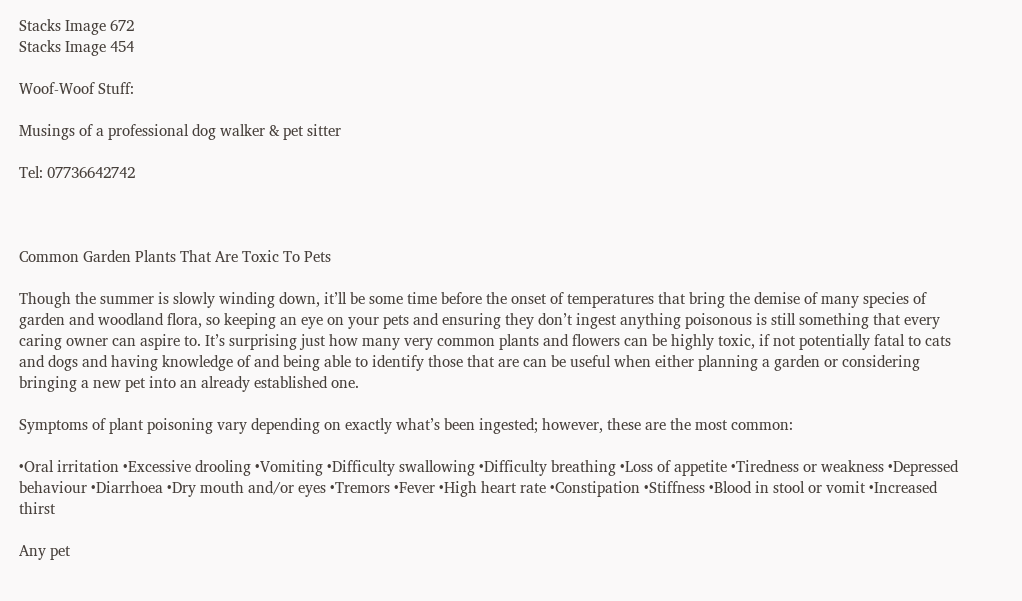Stacks Image 672
Stacks Image 454

Woof-Woof Stuff:

Musings of a professional dog walker & pet sitter

Tel: 07736642742



Common Garden Plants That Are Toxic To Pets

Though the summer is slowly winding down, it’ll be some time before the onset of temperatures that bring the demise of many species of garden and woodland flora, so keeping an eye on your pets and ensuring they don’t ingest anything poisonous is still something that every caring owner can aspire to. It’s surprising just how many very common plants and flowers can be highly toxic, if not potentially fatal to cats and dogs and having knowledge of and being able to identify those that are can be useful when either planning a garden or considering bringing a new pet into an already established one.

Symptoms of plant poisoning vary depending on exactly what’s been ingested; however, these are the most common:

•Oral irritation •Excessive drooling •Vomiting •Difficulty swallowing •Difficulty breathing •Loss of appetite •Tiredness or weakness •Depressed behaviour •Diarrhoea •Dry mouth and/or eyes •Tremors •Fever •High heart rate •Constipation •Stiffness •Blood in stool or vomit •Increased thirst

Any pet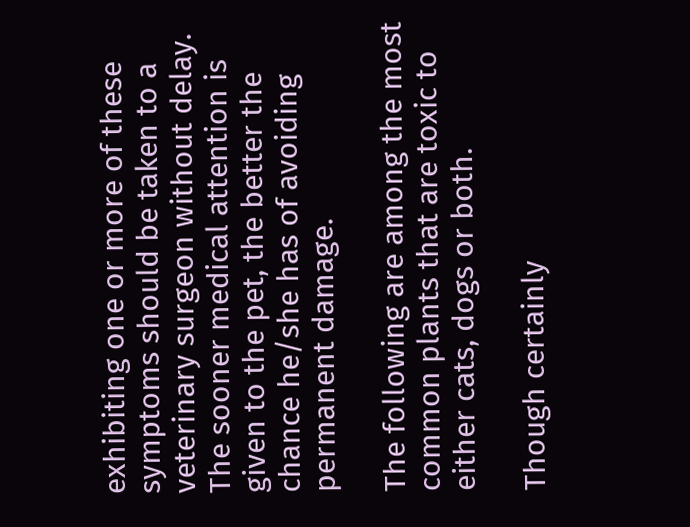exhibiting one or more of these symptoms should be taken to a veterinary surgeon without delay. The sooner medical attention is given to the pet, the better the chance he/she has of avoiding permanent damage.

The following are among the most common plants that are toxic to either cats, dogs or both.

Though certainly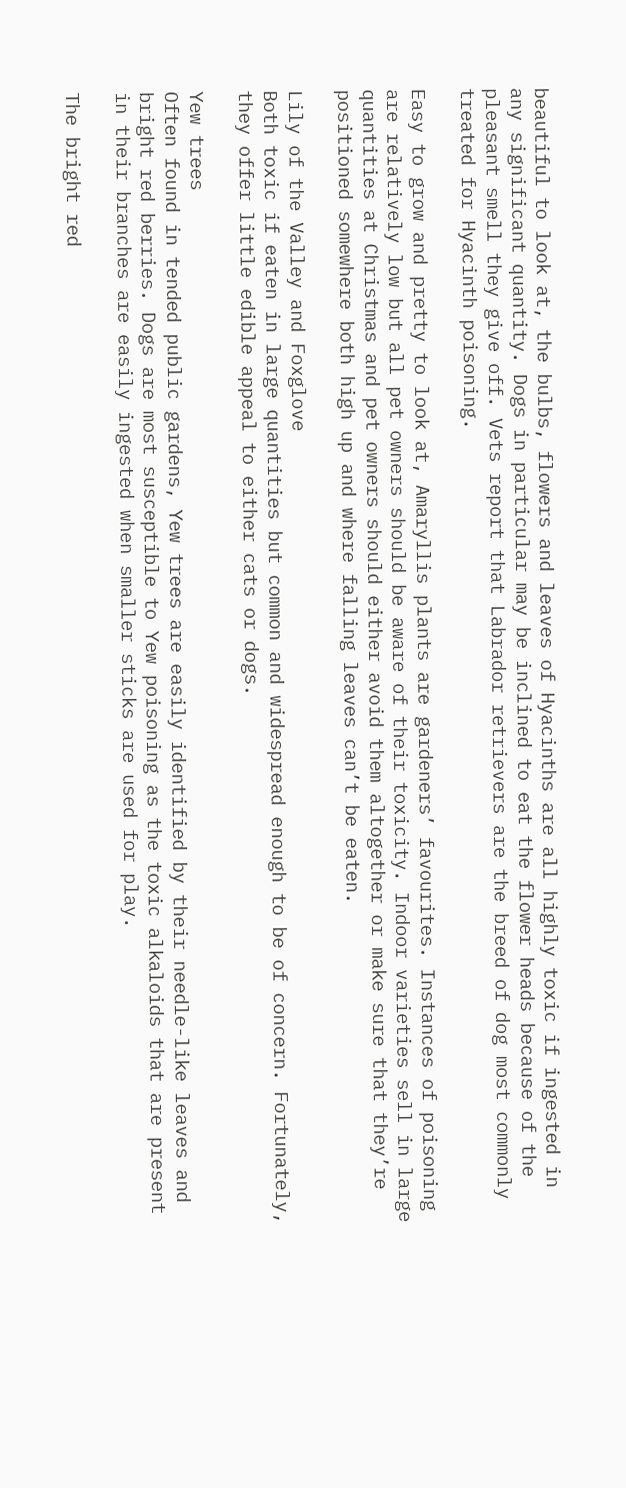beautiful to look at, the bulbs, flowers and leaves of Hyacinths are all highly toxic if ingested in any significant quantity. Dogs in particular may be inclined to eat the flower heads because of the pleasant smell they give off. Vets report that Labrador retrievers are the breed of dog most commonly treated for Hyacinth poisoning.

Easy to grow and pretty to look at, Amaryllis plants are gardeners’ favourites. Instances of poisoning are relatively low but all pet owners should be aware of their toxicity. Indoor varieties sell in large quantities at Christmas and pet owners should either avoid them altogether or make sure that they’re positioned somewhere both high up and where falling leaves can’t be eaten.

Lily of the Valley and Foxglove
Both toxic if eaten in large quantities but common and widespread enough to be of concern. Fortunately, they offer little edible appeal to either cats or dogs.

Yew trees
Often found in tended public gardens, Yew trees are easily identified by their needle-like leaves and bright red berries. Dogs are most susceptible to Yew poisoning as the toxic alkaloids that are present in their branches are easily ingested when smaller sticks are used for play.

The bright red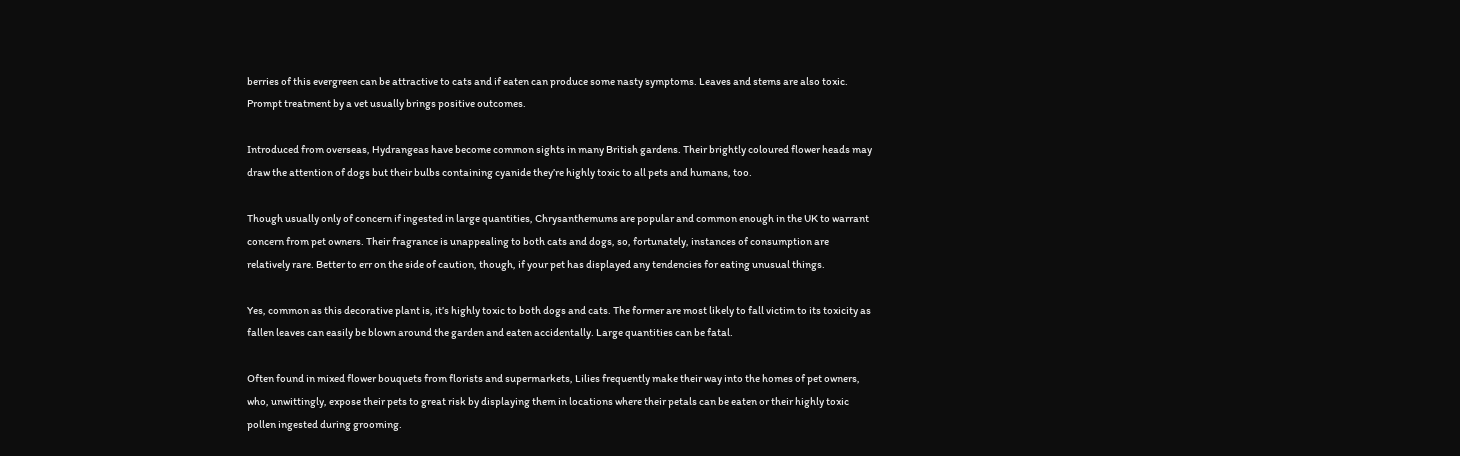berries of this evergreen can be attractive to cats and if eaten can produce some nasty symptoms. Leaves and stems are also toxic. Prompt treatment by a vet usually brings positive outcomes.

Introduced from overseas, Hydrangeas have become common sights in many British gardens. Their brightly coloured flower heads may draw the attention of dogs but their bulbs containing cyanide they’re highly toxic to all pets and humans, too.

Though usually only of concern if ingested in large quantities, Chrysanthemums are popular and common enough in the UK to warrant concern from pet owners. Their fragrance is unappealing to both cats and dogs, so, fortunately, instances of consumption are relatively rare. Better to err on the side of caution, though, if your pet has displayed any tendencies for eating unusual things.

Yes, common as this decorative plant is, it’s highly toxic to both dogs and cats. The former are most likely to fall victim to its toxicity as fallen leaves can easily be blown around the garden and eaten accidentally. Large quantities can be fatal.

Often found in mixed flower bouquets from florists and supermarkets, Lilies frequently make their way into the homes of pet owners, who, unwittingly, expose their pets to great risk by displaying them in locations where their petals can be eaten or their highly toxic pollen ingested during grooming.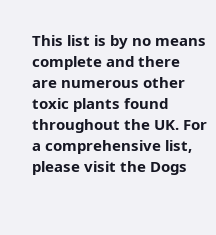This list is by no means complete and there are numerous other toxic plants found throughout the UK. For a comprehensive list, please visit the Dogs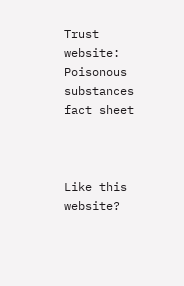Trust website: Poisonous substances fact sheet



Like this website?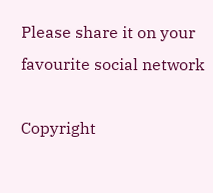Please share it on your favourite social network

Copyright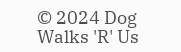© 2024 Dog Walks 'R' Us